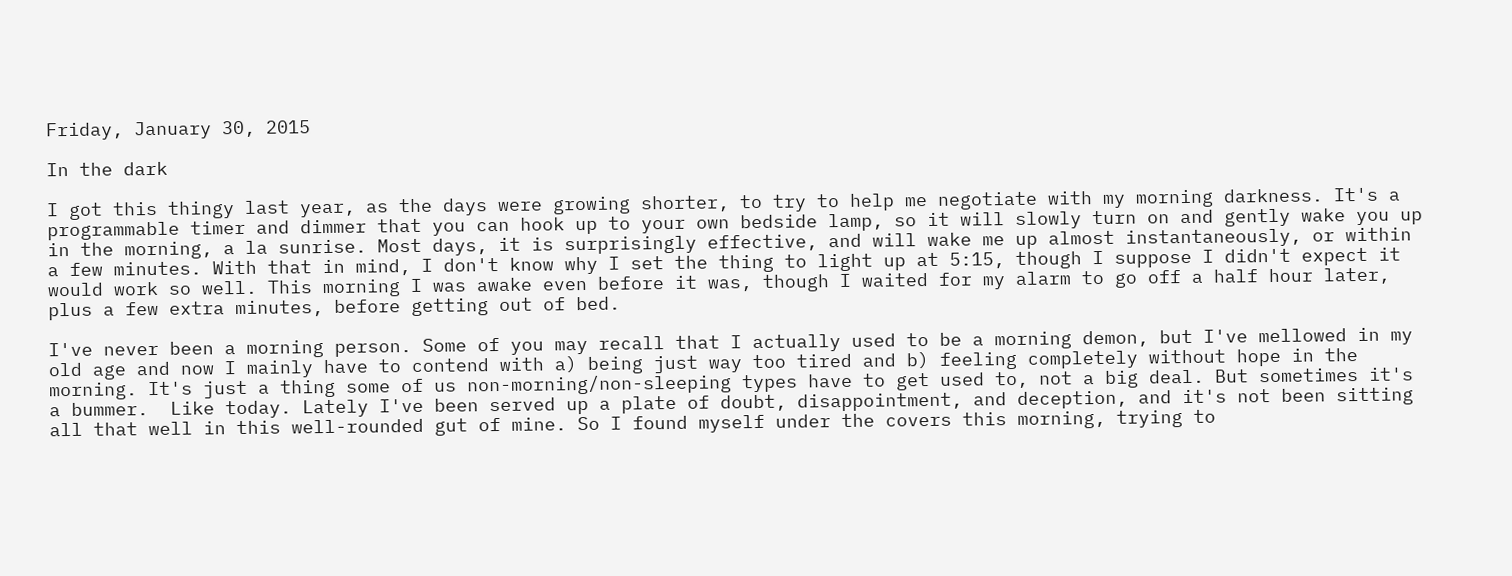Friday, January 30, 2015

In the dark

I got this thingy last year, as the days were growing shorter, to try to help me negotiate with my morning darkness. It's a programmable timer and dimmer that you can hook up to your own bedside lamp, so it will slowly turn on and gently wake you up in the morning, a la sunrise. Most days, it is surprisingly effective, and will wake me up almost instantaneously, or within a few minutes. With that in mind, I don't know why I set the thing to light up at 5:15, though I suppose I didn't expect it would work so well. This morning I was awake even before it was, though I waited for my alarm to go off a half hour later, plus a few extra minutes, before getting out of bed.

I've never been a morning person. Some of you may recall that I actually used to be a morning demon, but I've mellowed in my old age and now I mainly have to contend with a) being just way too tired and b) feeling completely without hope in the morning. It's just a thing some of us non-morning/non-sleeping types have to get used to, not a big deal. But sometimes it's a bummer.  Like today. Lately I've been served up a plate of doubt, disappointment, and deception, and it's not been sitting all that well in this well-rounded gut of mine. So I found myself under the covers this morning, trying to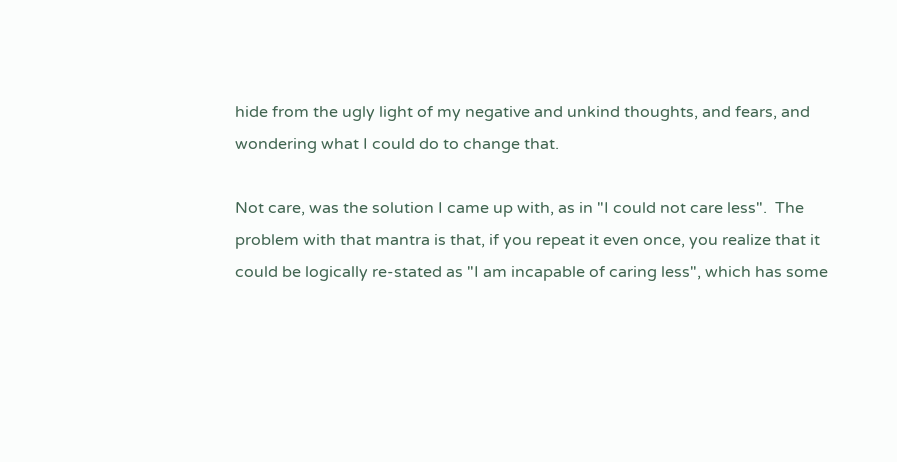hide from the ugly light of my negative and unkind thoughts, and fears, and wondering what I could do to change that.

Not care, was the solution I came up with, as in "I could not care less".  The problem with that mantra is that, if you repeat it even once, you realize that it could be logically re-stated as "I am incapable of caring less", which has some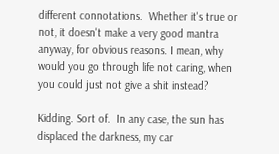different connotations.  Whether it's true or not, it doesn't make a very good mantra anyway, for obvious reasons. I mean, why would you go through life not caring, when you could just not give a shit instead?

Kidding. Sort of.  In any case, the sun has displaced the darkness, my car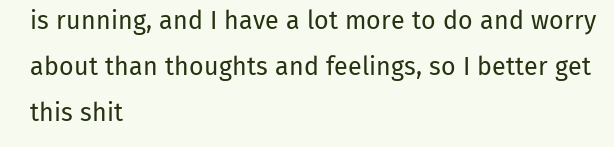is running, and I have a lot more to do and worry about than thoughts and feelings, so I better get this shit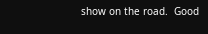show on the road.  Good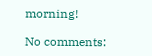morning!

No comments: